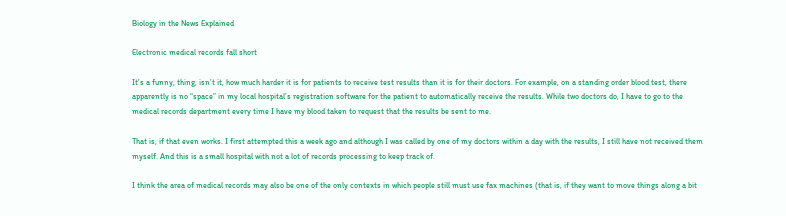Biology in the News Explained

Electronic medical records fall short

It’s a funny, thing, isn’t it, how much harder it is for patients to receive test results than it is for their doctors. For example, on a standing order blood test, there apparently is no “space” in my local hospital’s registration software for the patient to automatically receive the results. While two doctors do, I have to go to the medical records department every time I have my blood taken to request that the results be sent to me.

That is, if that even works. I first attempted this a week ago and although I was called by one of my doctors within a day with the results, I still have not received them myself. And this is a small hospital with not a lot of records processing to keep track of.

I think the area of medical records may also be one of the only contexts in which people still must use fax machines (that is, if they want to move things along a bit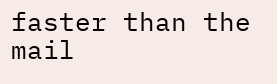faster than the mail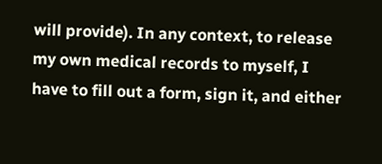will provide). In any context, to release my own medical records to myself, I have to fill out a form, sign it, and either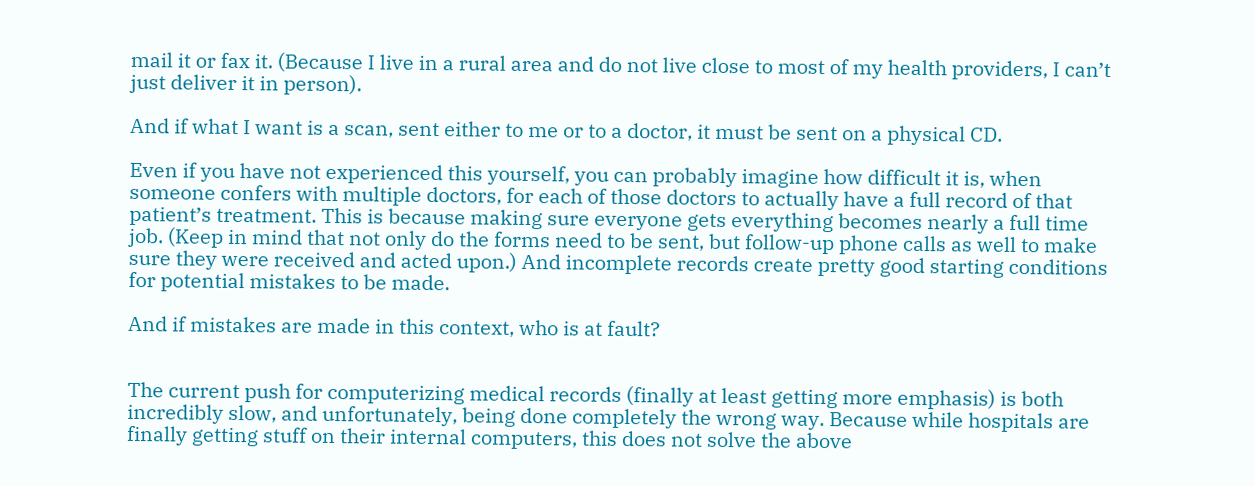mail it or fax it. (Because I live in a rural area and do not live close to most of my health providers, I can’t just deliver it in person).

And if what I want is a scan, sent either to me or to a doctor, it must be sent on a physical CD.

Even if you have not experienced this yourself, you can probably imagine how difficult it is, when someone confers with multiple doctors, for each of those doctors to actually have a full record of that patient’s treatment. This is because making sure everyone gets everything becomes nearly a full time job. (Keep in mind that not only do the forms need to be sent, but follow-up phone calls as well to make sure they were received and acted upon.) And incomplete records create pretty good starting conditions for potential mistakes to be made.

And if mistakes are made in this context, who is at fault?


The current push for computerizing medical records (finally at least getting more emphasis) is both incredibly slow, and unfortunately, being done completely the wrong way. Because while hospitals are finally getting stuff on their internal computers, this does not solve the above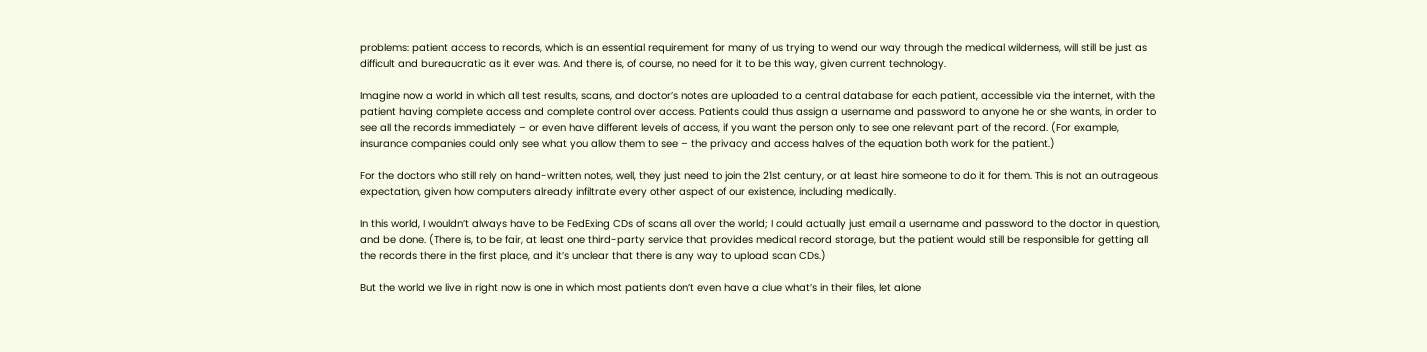problems: patient access to records, which is an essential requirement for many of us trying to wend our way through the medical wilderness, will still be just as difficult and bureaucratic as it ever was. And there is, of course, no need for it to be this way, given current technology.

Imagine now a world in which all test results, scans, and doctor’s notes are uploaded to a central database for each patient, accessible via the internet, with the patient having complete access and complete control over access. Patients could thus assign a username and password to anyone he or she wants, in order to see all the records immediately – or even have different levels of access, if you want the person only to see one relevant part of the record. (For example, insurance companies could only see what you allow them to see – the privacy and access halves of the equation both work for the patient.)

For the doctors who still rely on hand-written notes, well, they just need to join the 21st century, or at least hire someone to do it for them. This is not an outrageous expectation, given how computers already infiltrate every other aspect of our existence, including medically.

In this world, I wouldn’t always have to be FedExing CDs of scans all over the world; I could actually just email a username and password to the doctor in question, and be done. (There is, to be fair, at least one third-party service that provides medical record storage, but the patient would still be responsible for getting all the records there in the first place, and it’s unclear that there is any way to upload scan CDs.)

But the world we live in right now is one in which most patients don’t even have a clue what’s in their files, let alone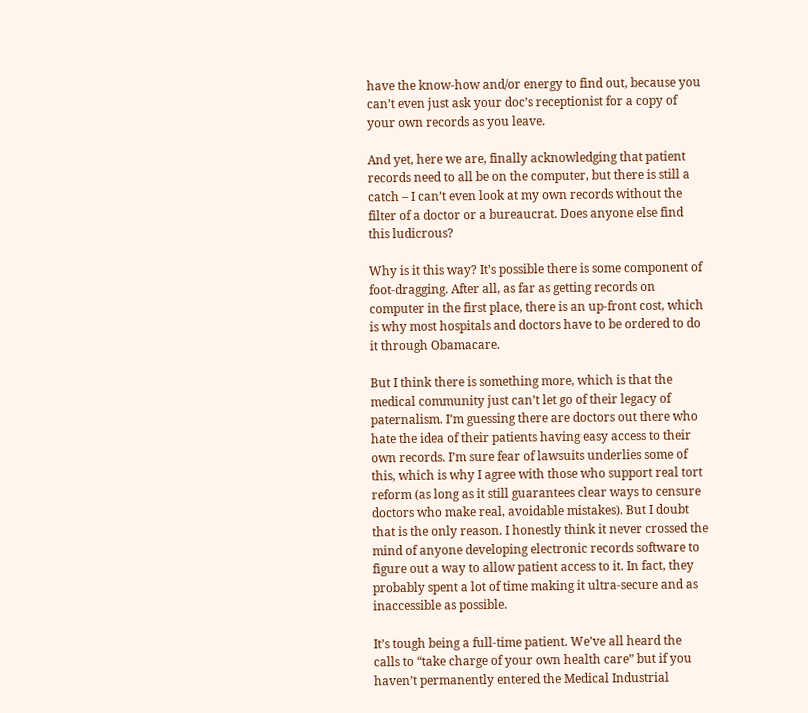have the know-how and/or energy to find out, because you can’t even just ask your doc’s receptionist for a copy of your own records as you leave.

And yet, here we are, finally acknowledging that patient records need to all be on the computer, but there is still a catch – I can’t even look at my own records without the filter of a doctor or a bureaucrat. Does anyone else find this ludicrous?

Why is it this way? It’s possible there is some component of foot-dragging. After all, as far as getting records on computer in the first place, there is an up-front cost, which is why most hospitals and doctors have to be ordered to do it through Obamacare.

But I think there is something more, which is that the medical community just can’t let go of their legacy of paternalism. I’m guessing there are doctors out there who hate the idea of their patients having easy access to their own records. I’m sure fear of lawsuits underlies some of this, which is why I agree with those who support real tort reform (as long as it still guarantees clear ways to censure doctors who make real, avoidable mistakes). But I doubt that is the only reason. I honestly think it never crossed the mind of anyone developing electronic records software to figure out a way to allow patient access to it. In fact, they probably spent a lot of time making it ultra-secure and as inaccessible as possible.

It’s tough being a full-time patient. We’ve all heard the calls to “take charge of your own health care” but if you haven’t permanently entered the Medical Industrial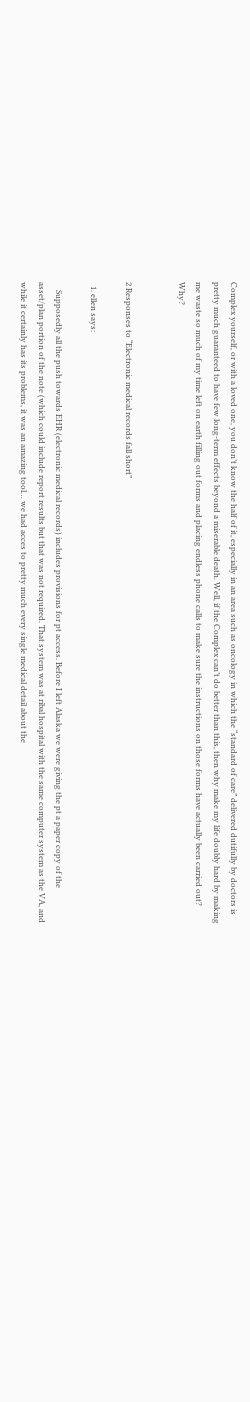Complex yourself, or with a loved one, you don’t know the half of it, especially in an area such as oncology in which the “standard of care” delivered dutifully by doctors is pretty much guaranteed to have few long-term effects beyond a miserable death. Well, if the Complex can’t do better than this, then why make my life doubly hard by making me waste so much of my time left on earth filling out forms and placing endless phone calls to make sure the instructions on those forms have actually been carried out? Why?


2 Responses to “Electronic medical records fall short”

  1. ellen says:

    Supposedly all the push towards EHR (electronic medical records) includes provisions for pt access. Before I left Alaska we were giving the pt a paper copy of the asset/plan portion of the note (which could include report results but that was not required. That system was at ribal hospital with the same computer system as the VA, and while it certainly has its problems, it was an amazing tool… we had acces to pretty much every single medical detail about the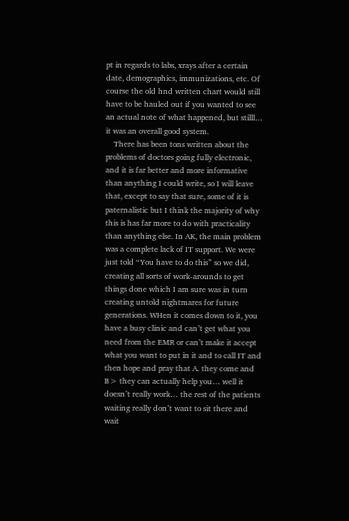pt in regards to labs, xrays after a certain date, demographics, immunizations, etc. Of course the old hnd written chart would still have to be hauled out if you wanted to see an actual note of what happened, but stilll… it was an overall good system.
    There has been tons written about the problems of doctors going fully electronic, and it is far better and more informative than anything I could write, so I will leave that, except to say that sure, some of it is paternalistic but I think the majority of why this is has far more to do with practicality than anything else. In AK, the main problem was a complete lack of IT support. We were just told “You have to do this” so we did, creating all sorts of work-arounds to get things done which I am sure was in turn creating untold nightmares for future generations. WHen it comes down to it, you have a busy clinic and can’t get what you need from the EMR or can’t make it accept what you want to put in it and to call IT and then hope and pray that A. they come and B> they can actually help you… well it doesn’t really work… the rest of the patients waiting really don’t want to sit there and wait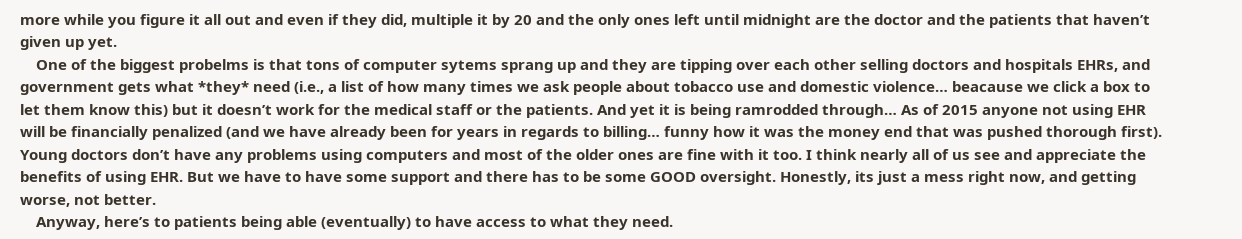more while you figure it all out and even if they did, multiple it by 20 and the only ones left until midnight are the doctor and the patients that haven’t given up yet.
    One of the biggest probelms is that tons of computer sytems sprang up and they are tipping over each other selling doctors and hospitals EHRs, and government gets what *they* need (i.e., a list of how many times we ask people about tobacco use and domestic violence… beacause we click a box to let them know this) but it doesn’t work for the medical staff or the patients. And yet it is being ramrodded through… As of 2015 anyone not using EHR will be financially penalized (and we have already been for years in regards to billing… funny how it was the money end that was pushed thorough first). Young doctors don’t have any problems using computers and most of the older ones are fine with it too. I think nearly all of us see and appreciate the benefits of using EHR. But we have to have some support and there has to be some GOOD oversight. Honestly, its just a mess right now, and getting worse, not better.
    Anyway, here’s to patients being able (eventually) to have access to what they need.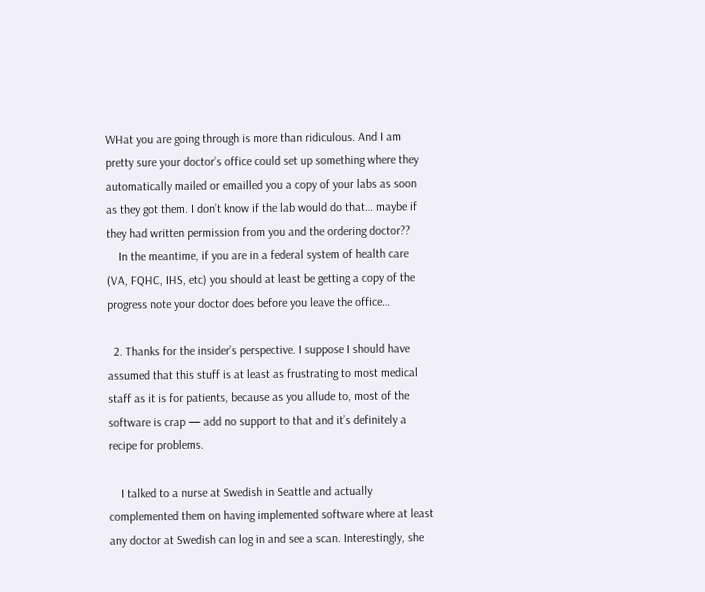WHat you are going through is more than ridiculous. And I am pretty sure your doctor’s office could set up something where they automatically mailed or emailled you a copy of your labs as soon as they got them. I don’t know if the lab would do that… maybe if they had written permission from you and the ordering doctor??
    In the meantime, if you are in a federal system of health care (VA, FQHC, IHS, etc) you should at least be getting a copy of the progress note your doctor does before you leave the office…

  2. Thanks for the insider’s perspective. I suppose I should have assumed that this stuff is at least as frustrating to most medical staff as it is for patients, because as you allude to, most of the software is crap — add no support to that and it’s definitely a recipe for problems.

    I talked to a nurse at Swedish in Seattle and actually complemented them on having implemented software where at least any doctor at Swedish can log in and see a scan. Interestingly, she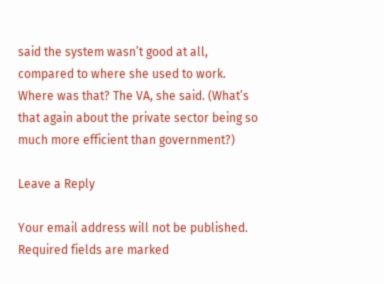said the system wasn’t good at all, compared to where she used to work. Where was that? The VA, she said. (What’s that again about the private sector being so much more efficient than government?)

Leave a Reply

Your email address will not be published. Required fields are marked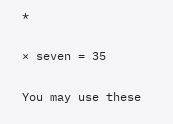*

× seven = 35

You may use these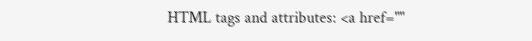HTML tags and attributes: <a href=""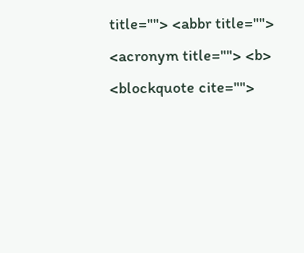title=""> <abbr title=""> <acronym title=""> <b> <blockquote cite="">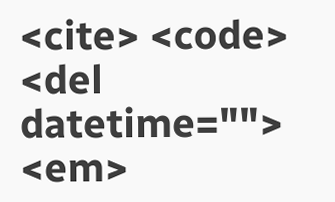<cite> <code> <del datetime=""> <em>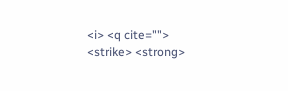<i> <q cite=""> <strike> <strong>